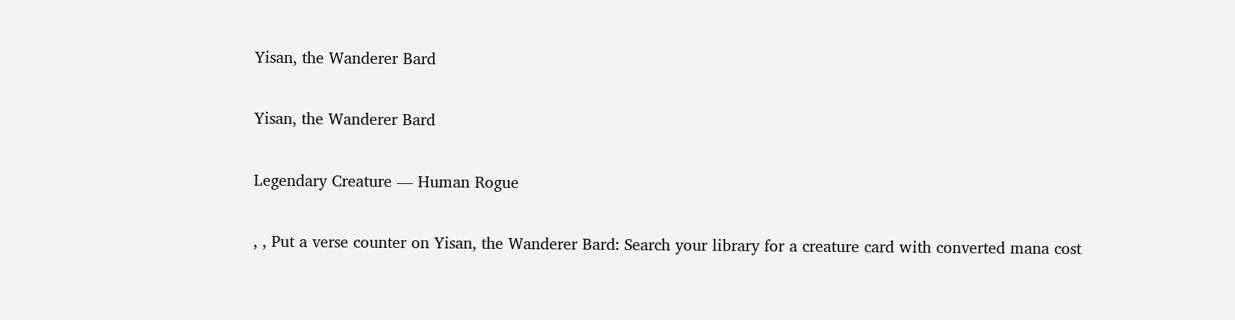Yisan, the Wanderer Bard

Yisan, the Wanderer Bard

Legendary Creature — Human Rogue

, , Put a verse counter on Yisan, the Wanderer Bard: Search your library for a creature card with converted mana cost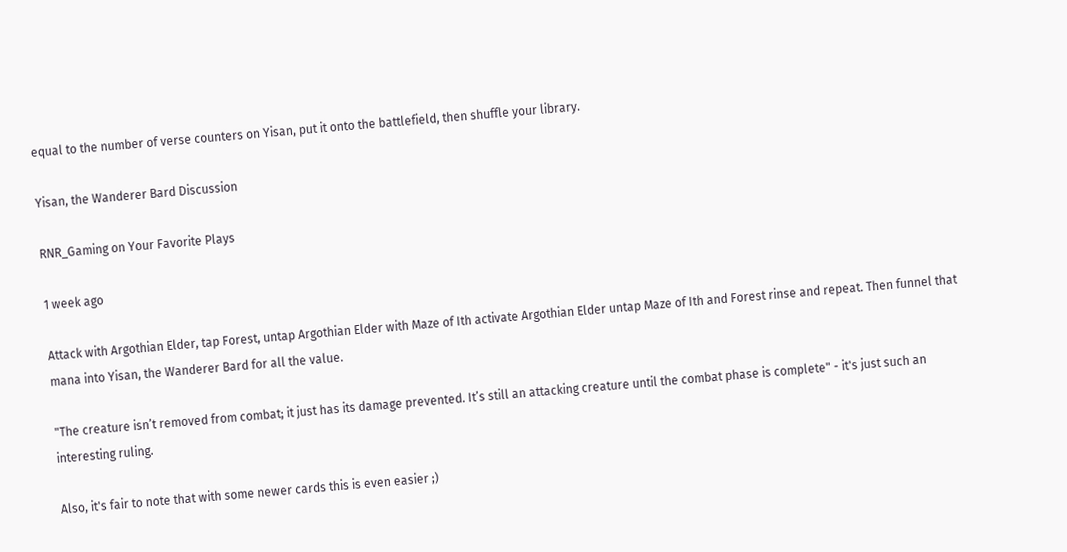equal to the number of verse counters on Yisan, put it onto the battlefield, then shuffle your library.

Yisan, the Wanderer Bard Discussion

RNR_Gaming on Your Favorite Plays

1 week ago

Attack with Argothian Elder, tap Forest, untap Argothian Elder with Maze of Ith activate Argothian Elder untap Maze of Ith and Forest rinse and repeat. Then funnel that mana into Yisan, the Wanderer Bard for all the value.

"The creature isn’t removed from combat; it just has its damage prevented. It’s still an attacking creature until the combat phase is complete" - it's just such an interesting ruling.

Also, it's fair to note that with some newer cards this is even easier ;)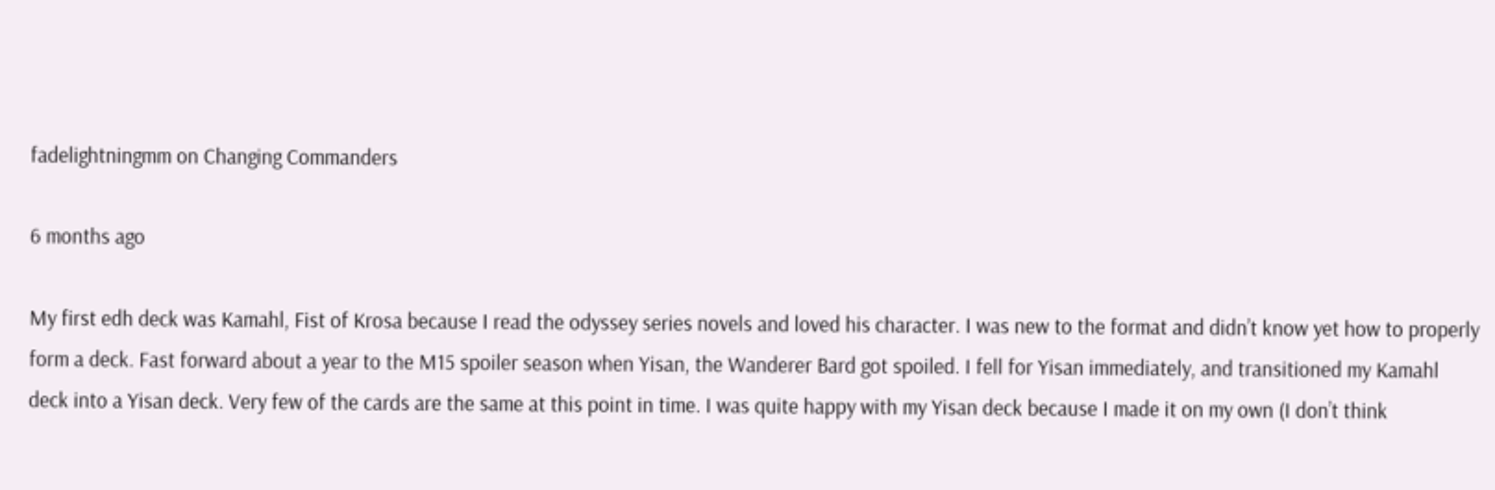fadelightningmm on Changing Commanders

6 months ago

My first edh deck was Kamahl, Fist of Krosa because I read the odyssey series novels and loved his character. I was new to the format and didn’t know yet how to properly form a deck. Fast forward about a year to the M15 spoiler season when Yisan, the Wanderer Bard got spoiled. I fell for Yisan immediately, and transitioned my Kamahl deck into a Yisan deck. Very few of the cards are the same at this point in time. I was quite happy with my Yisan deck because I made it on my own (I don’t think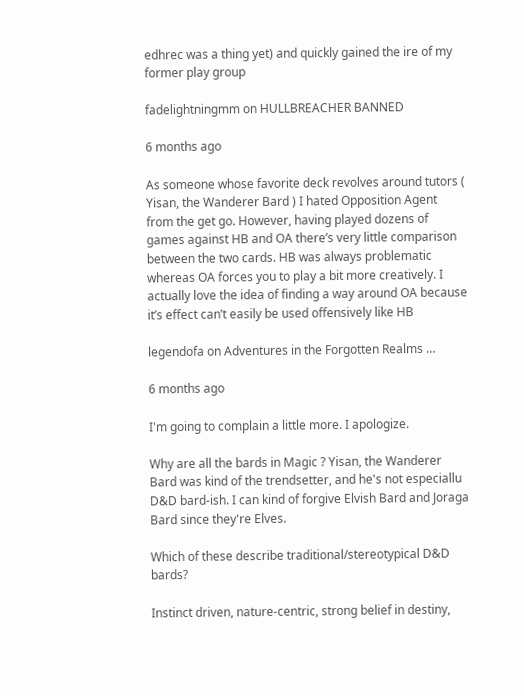edhrec was a thing yet) and quickly gained the ire of my former play group

fadelightningmm on HULLBREACHER BANNED

6 months ago

As someone whose favorite deck revolves around tutors ( Yisan, the Wanderer Bard ) I hated Opposition Agent from the get go. However, having played dozens of games against HB and OA there’s very little comparison between the two cards. HB was always problematic whereas OA forces you to play a bit more creatively. I actually love the idea of finding a way around OA because it’s effect can’t easily be used offensively like HB

legendofa on Adventures in the Forgotten Realms …

6 months ago

I'm going to complain a little more. I apologize.

Why are all the bards in Magic ? Yisan, the Wanderer Bard was kind of the trendsetter, and he's not especiallu D&D bard-ish. I can kind of forgive Elvish Bard and Joraga Bard since they're Elves.

Which of these describe traditional/stereotypical D&D bards?

Instinct driven, nature-centric, strong belief in destiny,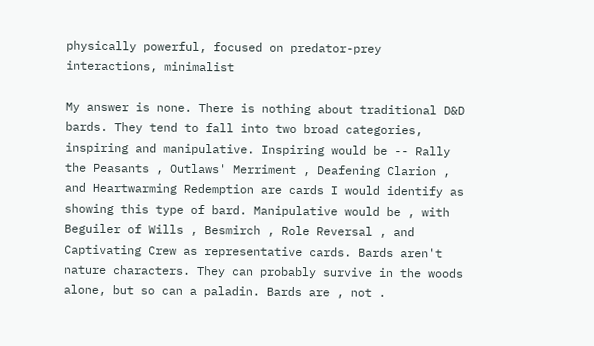physically powerful, focused on predator-prey interactions, minimalist

My answer is none. There is nothing about traditional D&D bards. They tend to fall into two broad categories, inspiring and manipulative. Inspiring would be -- Rally the Peasants , Outlaws' Merriment , Deafening Clarion , and Heartwarming Redemption are cards I would identify as showing this type of bard. Manipulative would be , with Beguiler of Wills , Besmirch , Role Reversal , and Captivating Crew as representative cards. Bards aren't nature characters. They can probably survive in the woods alone, but so can a paladin. Bards are , not .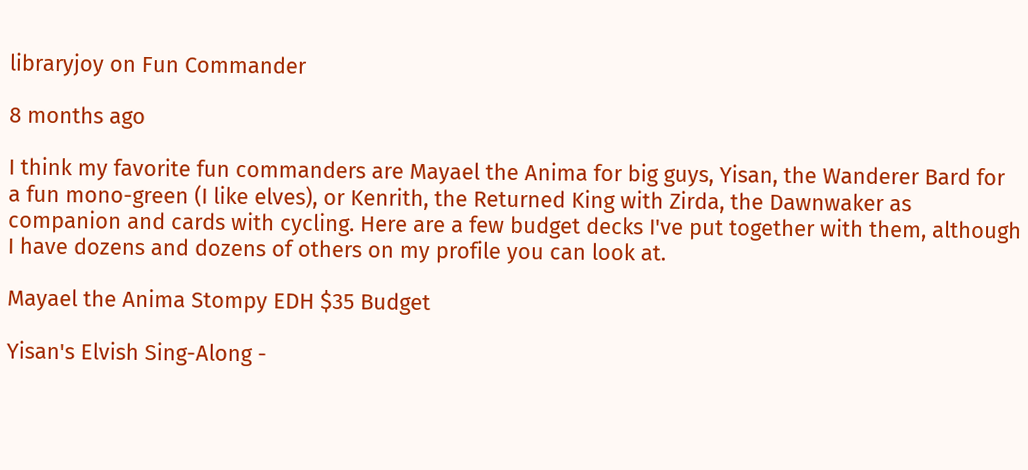libraryjoy on Fun Commander

8 months ago

I think my favorite fun commanders are Mayael the Anima for big guys, Yisan, the Wanderer Bard for a fun mono-green (I like elves), or Kenrith, the Returned King with Zirda, the Dawnwaker as companion and cards with cycling. Here are a few budget decks I've put together with them, although I have dozens and dozens of others on my profile you can look at.

Mayael the Anima Stompy EDH $35 Budget

Yisan's Elvish Sing-Along -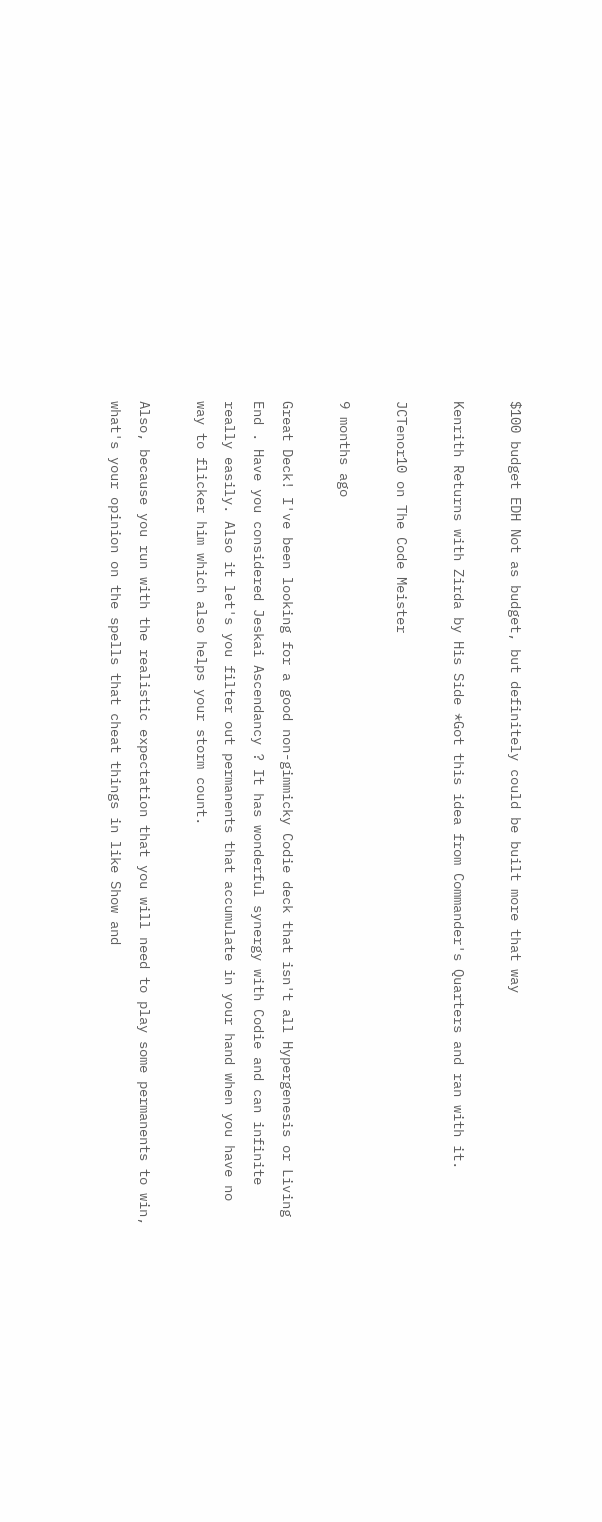$100 budget EDH Not as budget, but definitely could be built more that way

Kenrith Returns with Zirda by His Side *Got this idea from Commander's Quarters and ran with it.

JCTenor10 on The Code Meister

9 months ago

Great Deck! I've been looking for a good non-gimmicky Codie deck that isn't all Hypergenesis or Living End . Have you considered Jeskai Ascendancy ? It has wonderful synergy with Codie and can infinite really easily. Also it let's you filter out permanents that accumulate in your hand when you have no way to flicker him which also helps your storm count.

Also, because you run with the realistic expectation that you will need to play some permanents to win, what's your opinion on the spells that cheat things in like Show and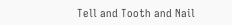Tell and Tooth and Nail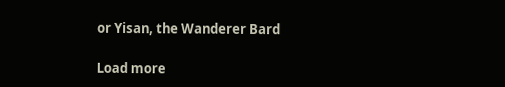or Yisan, the Wanderer Bard

Load more